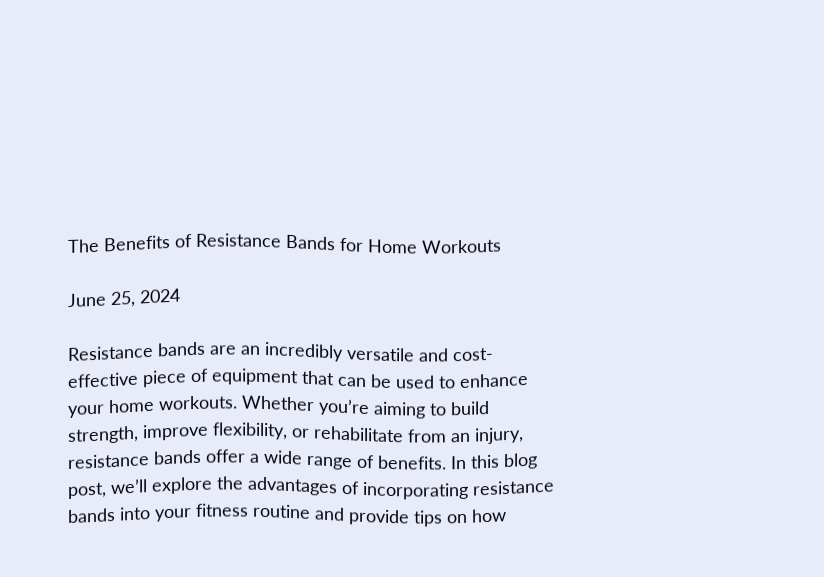The Benefits of Resistance Bands for Home Workouts

June 25, 2024

Resistance bands are an incredibly versatile and cost-effective piece of equipment that can be used to enhance your home workouts. Whether you’re aiming to build strength, improve flexibility, or rehabilitate from an injury, resistance bands offer a wide range of benefits. In this blog post, we’ll explore the advantages of incorporating resistance bands into your fitness routine and provide tips on how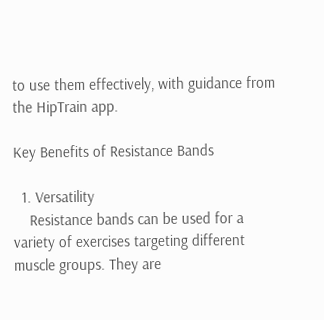to use them effectively, with guidance from the HipTrain app.

Key Benefits of Resistance Bands

  1. Versatility
    Resistance bands can be used for a variety of exercises targeting different muscle groups. They are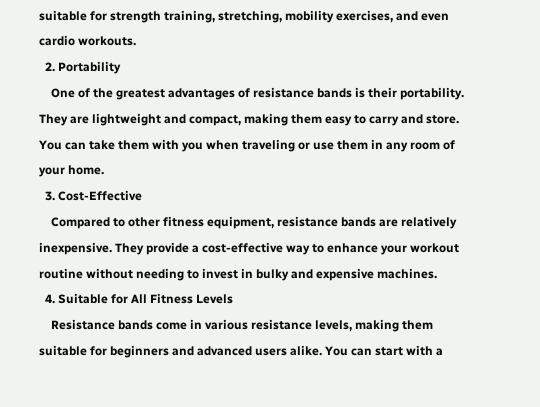suitable for strength training, stretching, mobility exercises, and even cardio workouts.
  2. Portability
    One of the greatest advantages of resistance bands is their portability. They are lightweight and compact, making them easy to carry and store. You can take them with you when traveling or use them in any room of your home.
  3. Cost-Effective
    Compared to other fitness equipment, resistance bands are relatively inexpensive. They provide a cost-effective way to enhance your workout routine without needing to invest in bulky and expensive machines.
  4. Suitable for All Fitness Levels
    Resistance bands come in various resistance levels, making them suitable for beginners and advanced users alike. You can start with a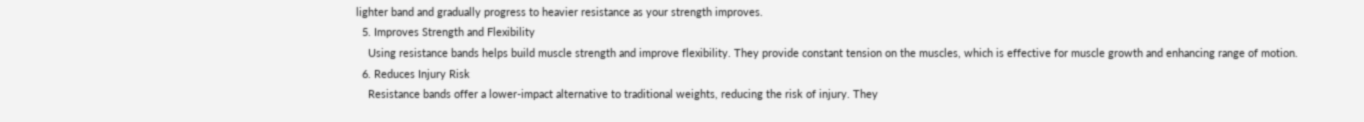lighter band and gradually progress to heavier resistance as your strength improves.
  5. Improves Strength and Flexibility
    Using resistance bands helps build muscle strength and improve flexibility. They provide constant tension on the muscles, which is effective for muscle growth and enhancing range of motion.
  6. Reduces Injury Risk
    Resistance bands offer a lower-impact alternative to traditional weights, reducing the risk of injury. They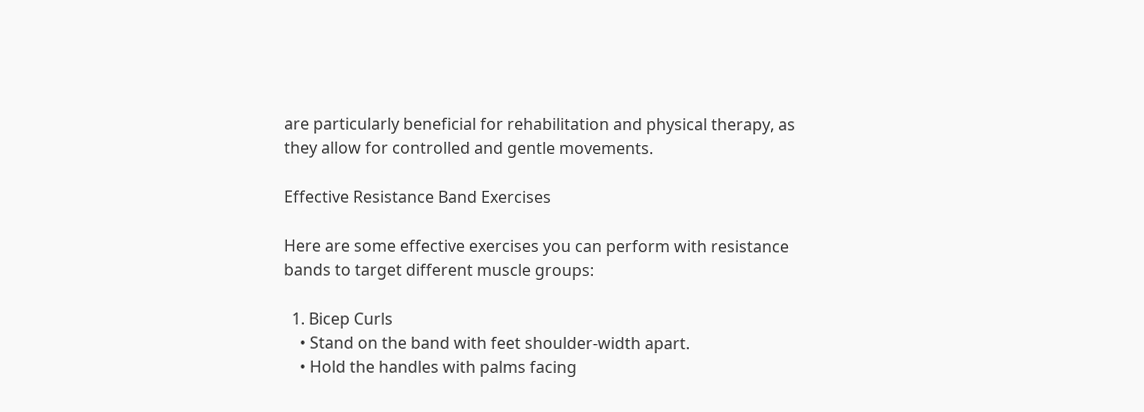are particularly beneficial for rehabilitation and physical therapy, as they allow for controlled and gentle movements.

Effective Resistance Band Exercises

Here are some effective exercises you can perform with resistance bands to target different muscle groups:

  1. Bicep Curls
    • Stand on the band with feet shoulder-width apart.
    • Hold the handles with palms facing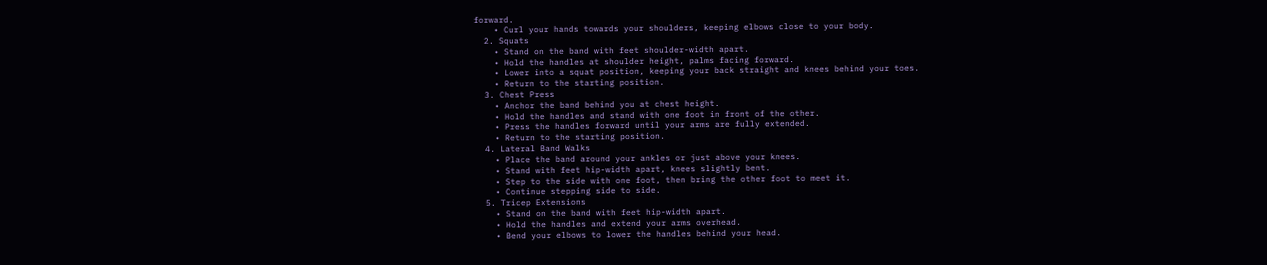forward.
    • Curl your hands towards your shoulders, keeping elbows close to your body.
  2. Squats
    • Stand on the band with feet shoulder-width apart.
    • Hold the handles at shoulder height, palms facing forward.
    • Lower into a squat position, keeping your back straight and knees behind your toes.
    • Return to the starting position.
  3. Chest Press
    • Anchor the band behind you at chest height.
    • Hold the handles and stand with one foot in front of the other.
    • Press the handles forward until your arms are fully extended.
    • Return to the starting position.
  4. Lateral Band Walks
    • Place the band around your ankles or just above your knees.
    • Stand with feet hip-width apart, knees slightly bent.
    • Step to the side with one foot, then bring the other foot to meet it.
    • Continue stepping side to side.
  5. Tricep Extensions
    • Stand on the band with feet hip-width apart.
    • Hold the handles and extend your arms overhead.
    • Bend your elbows to lower the handles behind your head.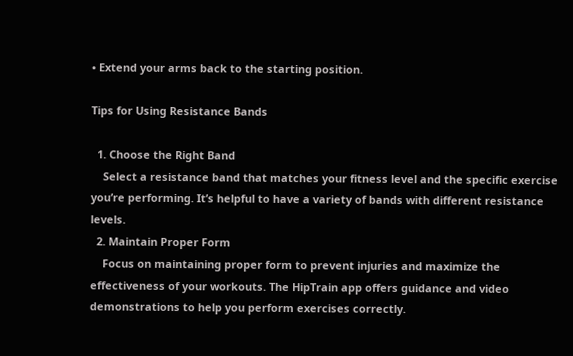• Extend your arms back to the starting position.

Tips for Using Resistance Bands

  1. Choose the Right Band
    Select a resistance band that matches your fitness level and the specific exercise you’re performing. It’s helpful to have a variety of bands with different resistance levels.
  2. Maintain Proper Form
    Focus on maintaining proper form to prevent injuries and maximize the effectiveness of your workouts. The HipTrain app offers guidance and video demonstrations to help you perform exercises correctly.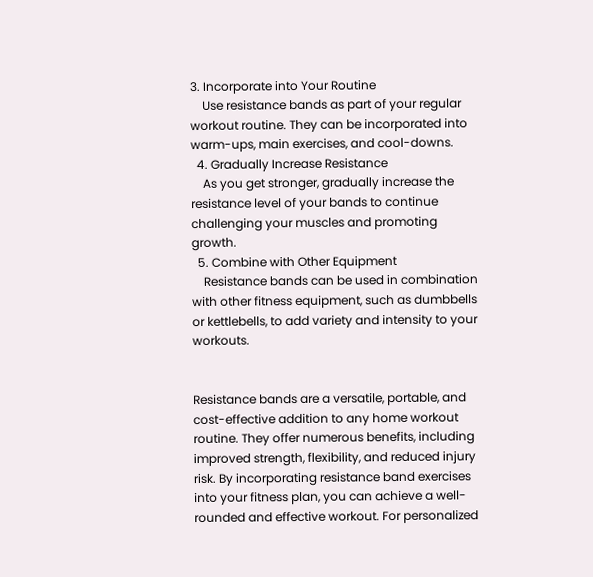3. Incorporate into Your Routine
    Use resistance bands as part of your regular workout routine. They can be incorporated into warm-ups, main exercises, and cool-downs.
  4. Gradually Increase Resistance
    As you get stronger, gradually increase the resistance level of your bands to continue challenging your muscles and promoting growth.
  5. Combine with Other Equipment
    Resistance bands can be used in combination with other fitness equipment, such as dumbbells or kettlebells, to add variety and intensity to your workouts.


Resistance bands are a versatile, portable, and cost-effective addition to any home workout routine. They offer numerous benefits, including improved strength, flexibility, and reduced injury risk. By incorporating resistance band exercises into your fitness plan, you can achieve a well-rounded and effective workout. For personalized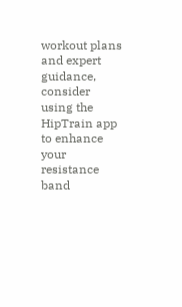workout plans and expert guidance, consider using the HipTrain app to enhance your resistance band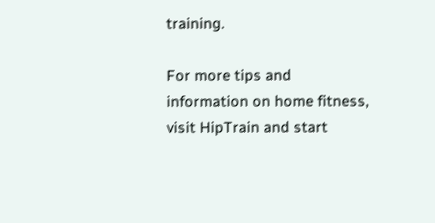training.

For more tips and information on home fitness, visit HipTrain and start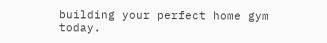building your perfect home gym today.